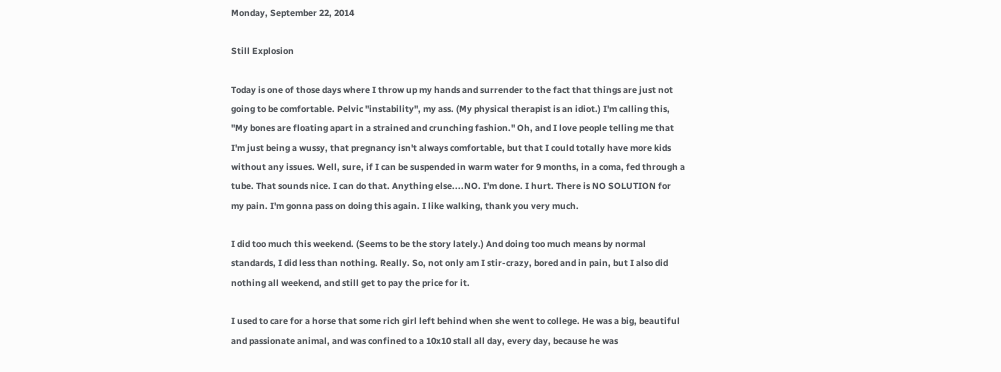Monday, September 22, 2014

Still Explosion

Today is one of those days where I throw up my hands and surrender to the fact that things are just not going to be comfortable. Pelvic "instability", my ass. (My physical therapist is an idiot.) I'm calling this, "My bones are floating apart in a strained and crunching fashion." Oh, and I love people telling me that I'm just being a wussy, that pregnancy isn't always comfortable, but that I could totally have more kids without any issues. Well, sure, if I can be suspended in warm water for 9 months, in a coma, fed through a tube. That sounds nice. I can do that. Anything else....NO. I'm done. I hurt. There is NO SOLUTION for my pain. I'm gonna pass on doing this again. I like walking, thank you very much.

I did too much this weekend. (Seems to be the story lately.) And doing too much means by normal standards, I did less than nothing. Really. So, not only am I stir-crazy, bored and in pain, but I also did nothing all weekend, and still get to pay the price for it.

I used to care for a horse that some rich girl left behind when she went to college. He was a big, beautiful and passionate animal, and was confined to a 10x10 stall all day, every day, because he was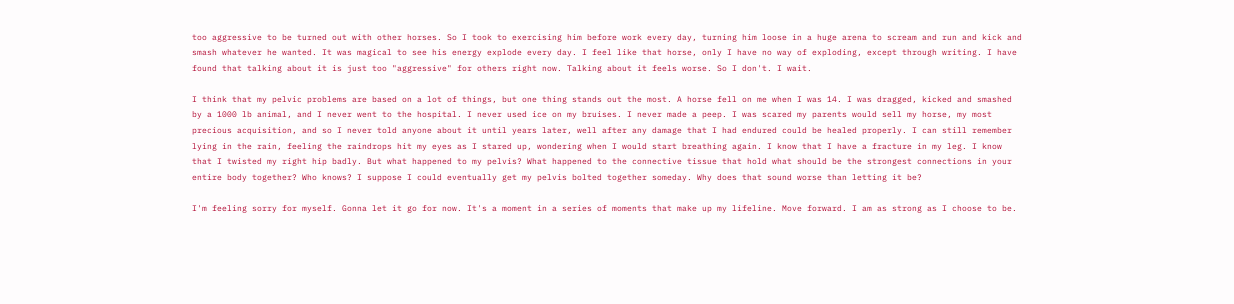too aggressive to be turned out with other horses. So I took to exercising him before work every day, turning him loose in a huge arena to scream and run and kick and smash whatever he wanted. It was magical to see his energy explode every day. I feel like that horse, only I have no way of exploding, except through writing. I have found that talking about it is just too "aggressive" for others right now. Talking about it feels worse. So I don't. I wait.

I think that my pelvic problems are based on a lot of things, but one thing stands out the most. A horse fell on me when I was 14. I was dragged, kicked and smashed by a 1000 lb animal, and I never went to the hospital. I never used ice on my bruises. I never made a peep. I was scared my parents would sell my horse, my most precious acquisition, and so I never told anyone about it until years later, well after any damage that I had endured could be healed properly. I can still remember lying in the rain, feeling the raindrops hit my eyes as I stared up, wondering when I would start breathing again. I know that I have a fracture in my leg. I know that I twisted my right hip badly. But what happened to my pelvis? What happened to the connective tissue that hold what should be the strongest connections in your entire body together? Who knows? I suppose I could eventually get my pelvis bolted together someday. Why does that sound worse than letting it be?

I'm feeling sorry for myself. Gonna let it go for now. It's a moment in a series of moments that make up my lifeline. Move forward. I am as strong as I choose to be.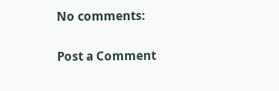No comments:

Post a Comment